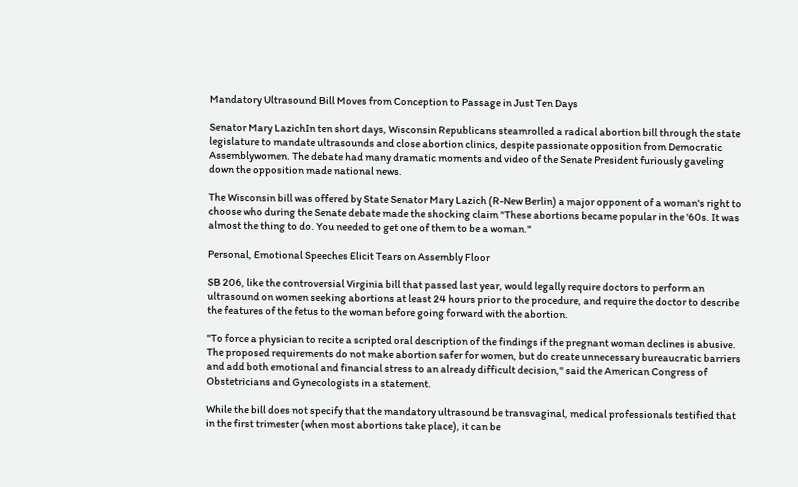Mandatory Ultrasound Bill Moves from Conception to Passage in Just Ten Days

Senator Mary LazichIn ten short days, Wisconsin Republicans steamrolled a radical abortion bill through the state legislature to mandate ultrasounds and close abortion clinics, despite passionate opposition from Democratic Assemblywomen. The debate had many dramatic moments and video of the Senate President furiously gaveling down the opposition made national news.

The Wisconsin bill was offered by State Senator Mary Lazich (R-New Berlin) a major opponent of a woman's right to choose who during the Senate debate made the shocking claim "These abortions became popular in the '60s. It was almost the thing to do. You needed to get one of them to be a woman."

Personal, Emotional Speeches Elicit Tears on Assembly Floor

SB 206, like the controversial Virginia bill that passed last year, would legally require doctors to perform an ultrasound on women seeking abortions at least 24 hours prior to the procedure, and require the doctor to describe the features of the fetus to the woman before going forward with the abortion.

"To force a physician to recite a scripted oral description of the findings if the pregnant woman declines is abusive. The proposed requirements do not make abortion safer for women, but do create unnecessary bureaucratic barriers and add both emotional and financial stress to an already difficult decision," said the American Congress of Obstetricians and Gynecologists in a statement.

While the bill does not specify that the mandatory ultrasound be transvaginal, medical professionals testified that in the first trimester (when most abortions take place), it can be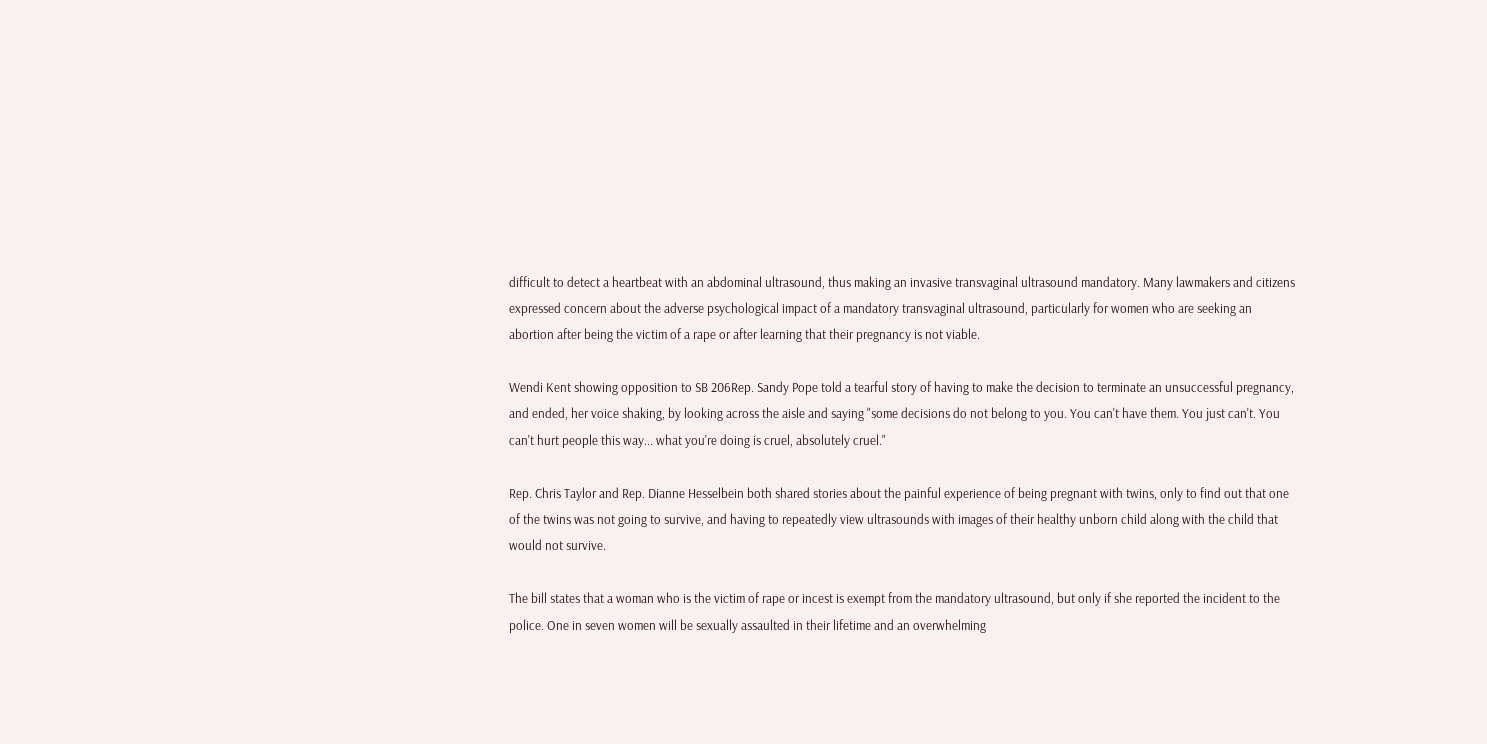difficult to detect a heartbeat with an abdominal ultrasound, thus making an invasive transvaginal ultrasound mandatory. Many lawmakers and citizens expressed concern about the adverse psychological impact of a mandatory transvaginal ultrasound, particularly for women who are seeking an abortion after being the victim of a rape or after learning that their pregnancy is not viable.

Wendi Kent showing opposition to SB 206Rep. Sandy Pope told a tearful story of having to make the decision to terminate an unsuccessful pregnancy, and ended, her voice shaking, by looking across the aisle and saying "some decisions do not belong to you. You can't have them. You just can't. You can't hurt people this way... what you're doing is cruel, absolutely cruel."

Rep. Chris Taylor and Rep. Dianne Hesselbein both shared stories about the painful experience of being pregnant with twins, only to find out that one of the twins was not going to survive, and having to repeatedly view ultrasounds with images of their healthy unborn child along with the child that would not survive.

The bill states that a woman who is the victim of rape or incest is exempt from the mandatory ultrasound, but only if she reported the incident to the police. One in seven women will be sexually assaulted in their lifetime and an overwhelming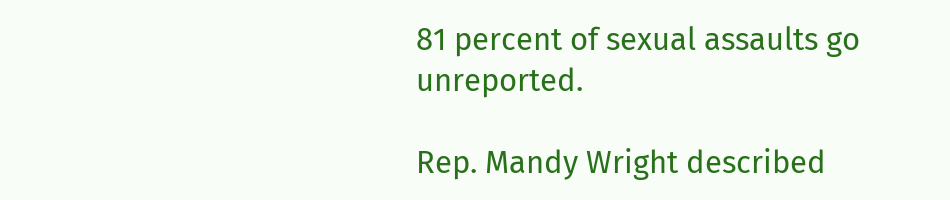81 percent of sexual assaults go unreported.

Rep. Mandy Wright described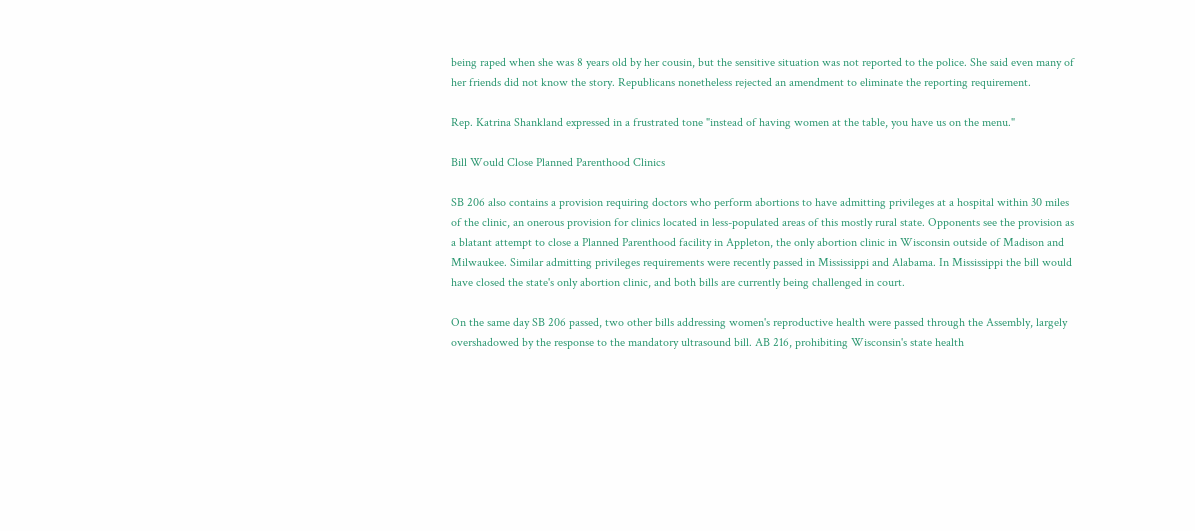being raped when she was 8 years old by her cousin, but the sensitive situation was not reported to the police. She said even many of her friends did not know the story. Republicans nonetheless rejected an amendment to eliminate the reporting requirement.

Rep. Katrina Shankland expressed in a frustrated tone "instead of having women at the table, you have us on the menu."

Bill Would Close Planned Parenthood Clinics

SB 206 also contains a provision requiring doctors who perform abortions to have admitting privileges at a hospital within 30 miles of the clinic, an onerous provision for clinics located in less-populated areas of this mostly rural state. Opponents see the provision as a blatant attempt to close a Planned Parenthood facility in Appleton, the only abortion clinic in Wisconsin outside of Madison and Milwaukee. Similar admitting privileges requirements were recently passed in Mississippi and Alabama. In Mississippi the bill would have closed the state's only abortion clinic, and both bills are currently being challenged in court.

On the same day SB 206 passed, two other bills addressing women's reproductive health were passed through the Assembly, largely overshadowed by the response to the mandatory ultrasound bill. AB 216, prohibiting Wisconsin's state health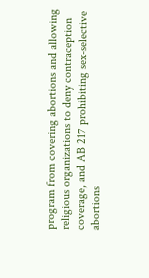program from covering abortions and allowing religious organizations to deny contraception coverage, and AB 217 prohibiting sex-selective abortions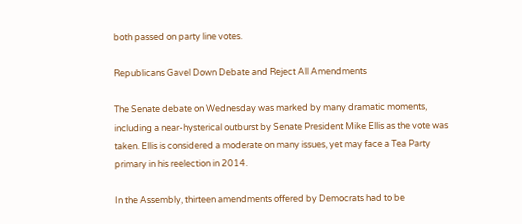both passed on party line votes.

Republicans Gavel Down Debate and Reject All Amendments

The Senate debate on Wednesday was marked by many dramatic moments, including a near-hysterical outburst by Senate President Mike Ellis as the vote was taken. Ellis is considered a moderate on many issues, yet may face a Tea Party primary in his reelection in 2014.

In the Assembly, thirteen amendments offered by Democrats had to be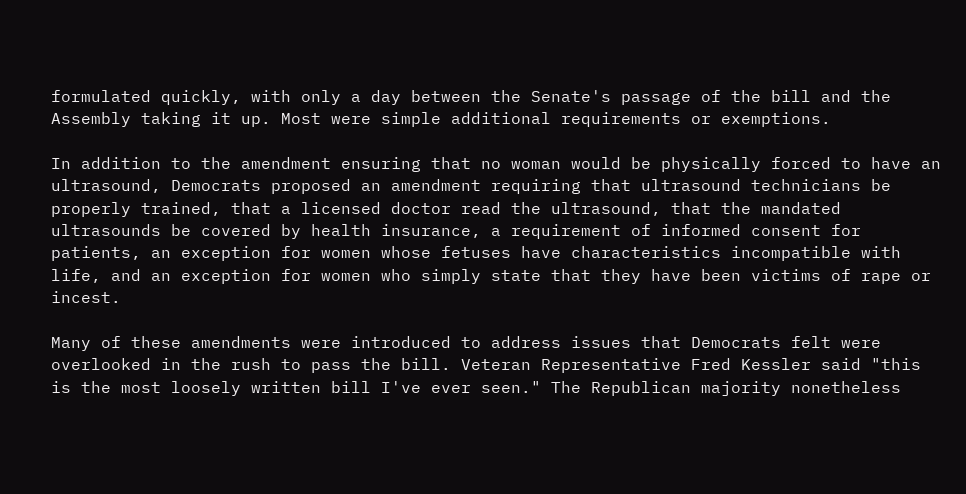formulated quickly, with only a day between the Senate's passage of the bill and the Assembly taking it up. Most were simple additional requirements or exemptions.

In addition to the amendment ensuring that no woman would be physically forced to have an ultrasound, Democrats proposed an amendment requiring that ultrasound technicians be properly trained, that a licensed doctor read the ultrasound, that the mandated ultrasounds be covered by health insurance, a requirement of informed consent for patients, an exception for women whose fetuses have characteristics incompatible with life, and an exception for women who simply state that they have been victims of rape or incest.

Many of these amendments were introduced to address issues that Democrats felt were overlooked in the rush to pass the bill. Veteran Representative Fred Kessler said "this is the most loosely written bill I've ever seen." The Republican majority nonetheless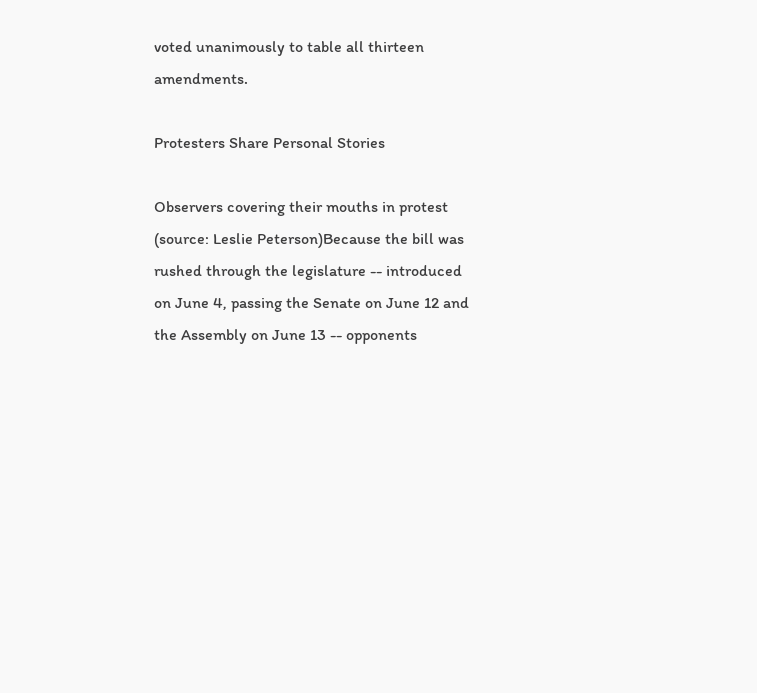voted unanimously to table all thirteen amendments.

Protesters Share Personal Stories

Observers covering their mouths in protest (source: Leslie Peterson)Because the bill was rushed through the legislature -- introduced on June 4, passing the Senate on June 12 and the Assembly on June 13 -- opponents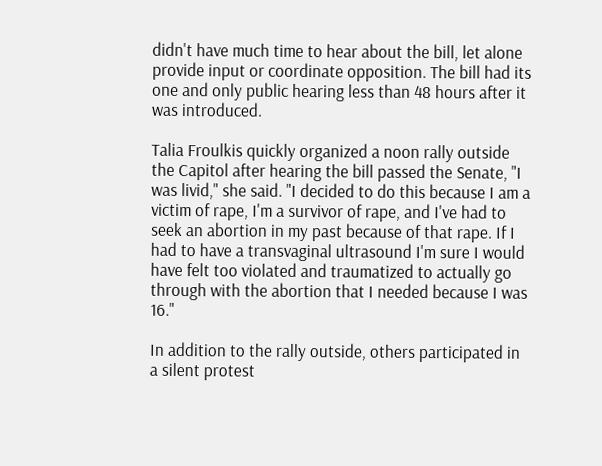didn't have much time to hear about the bill, let alone provide input or coordinate opposition. The bill had its one and only public hearing less than 48 hours after it was introduced.

Talia Froulkis quickly organized a noon rally outside the Capitol after hearing the bill passed the Senate, "I was livid," she said. "I decided to do this because I am a victim of rape, I'm a survivor of rape, and I've had to seek an abortion in my past because of that rape. If I had to have a transvaginal ultrasound I'm sure I would have felt too violated and traumatized to actually go through with the abortion that I needed because I was 16."

In addition to the rally outside, others participated in a silent protest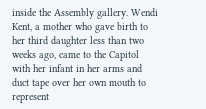inside the Assembly gallery. Wendi Kent, a mother who gave birth to her third daughter less than two weeks ago, came to the Capitol with her infant in her arms and duct tape over her own mouth to represent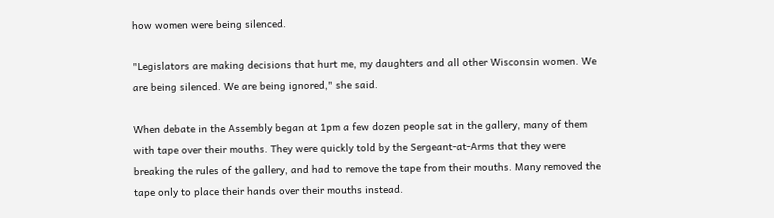how women were being silenced.

"Legislators are making decisions that hurt me, my daughters and all other Wisconsin women. We are being silenced. We are being ignored," she said.

When debate in the Assembly began at 1pm a few dozen people sat in the gallery, many of them with tape over their mouths. They were quickly told by the Sergeant-at-Arms that they were breaking the rules of the gallery, and had to remove the tape from their mouths. Many removed the tape only to place their hands over their mouths instead.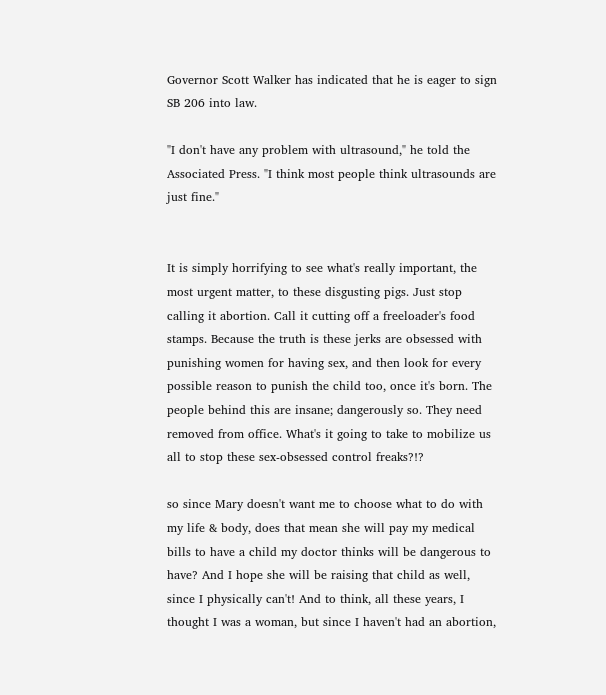Governor Scott Walker has indicated that he is eager to sign SB 206 into law.

"I don't have any problem with ultrasound," he told the Associated Press. "I think most people think ultrasounds are just fine."


It is simply horrifying to see what's really important, the most urgent matter, to these disgusting pigs. Just stop calling it abortion. Call it cutting off a freeloader's food stamps. Because the truth is these jerks are obsessed with punishing women for having sex, and then look for every possible reason to punish the child too, once it's born. The people behind this are insane; dangerously so. They need removed from office. What's it going to take to mobilize us all to stop these sex-obsessed control freaks?!?

so since Mary doesn't want me to choose what to do with my life & body, does that mean she will pay my medical bills to have a child my doctor thinks will be dangerous to have? And I hope she will be raising that child as well, since I physically can't! And to think, all these years, I thought I was a woman, but since I haven't had an abortion,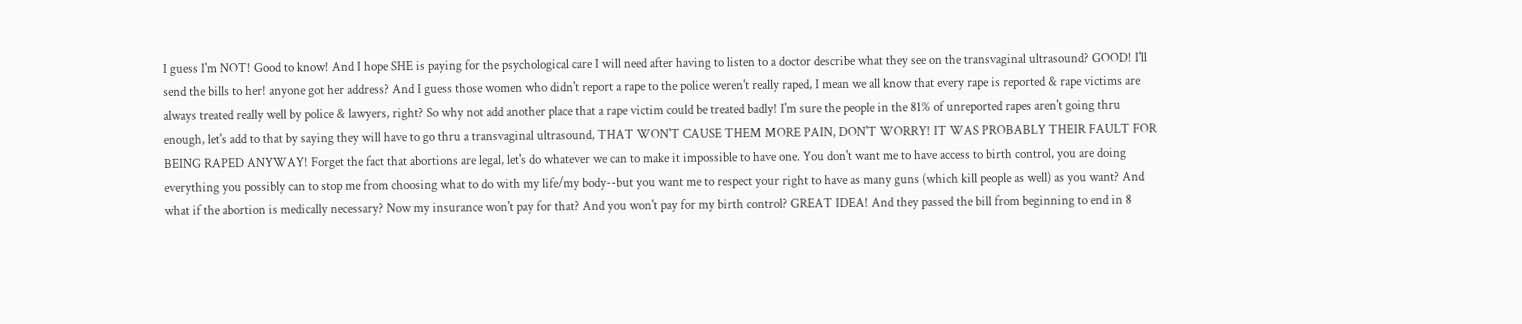I guess I'm NOT! Good to know! And I hope SHE is paying for the psychological care I will need after having to listen to a doctor describe what they see on the transvaginal ultrasound? GOOD! I'll send the bills to her! anyone got her address? And I guess those women who didn't report a rape to the police weren't really raped, I mean we all know that every rape is reported & rape victims are always treated really well by police & lawyers, right? So why not add another place that a rape victim could be treated badly! I'm sure the people in the 81% of unreported rapes aren't going thru enough, let's add to that by saying they will have to go thru a transvaginal ultrasound, THAT WON'T CAUSE THEM MORE PAIN, DON'T WORRY! IT WAS PROBABLY THEIR FAULT FOR BEING RAPED ANYWAY! Forget the fact that abortions are legal, let's do whatever we can to make it impossible to have one. You don't want me to have access to birth control, you are doing everything you possibly can to stop me from choosing what to do with my life/my body--but you want me to respect your right to have as many guns (which kill people as well) as you want? And what if the abortion is medically necessary? Now my insurance won't pay for that? And you won't pay for my birth control? GREAT IDEA! And they passed the bill from beginning to end in 8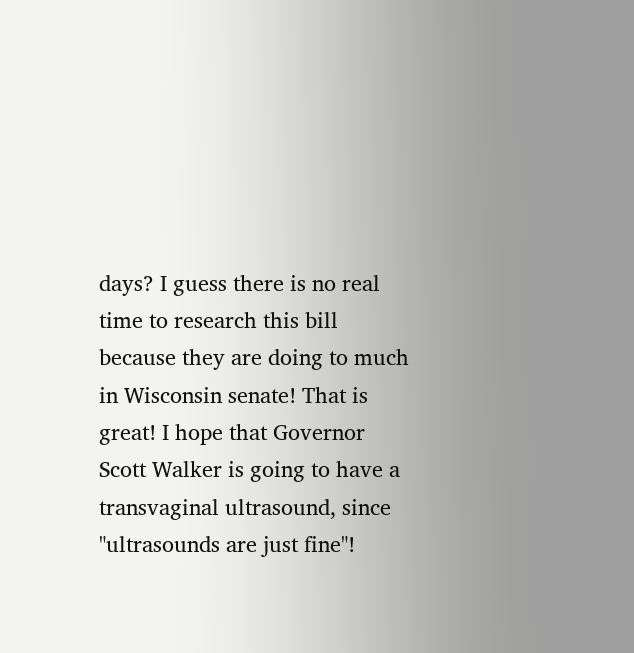days? I guess there is no real time to research this bill because they are doing to much in Wisconsin senate! That is great! I hope that Governor Scott Walker is going to have a transvaginal ultrasound, since "ultrasounds are just fine"!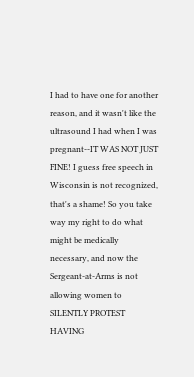I had to have one for another reason, and it wasn't like the ultrasound I had when I was pregnant--IT WAS NOT JUST FINE! I guess free speech in Wisconsin is not recognized, that's a shame! So you take way my right to do what might be medically necessary, and now the Sergeant-at-Arms is not allowing women to SILENTLY PROTEST HAVING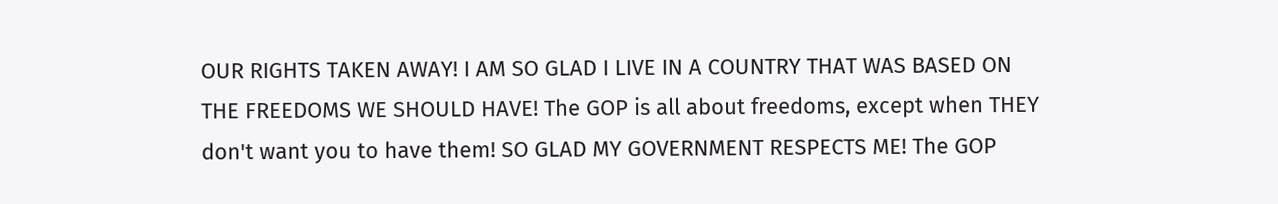OUR RIGHTS TAKEN AWAY! I AM SO GLAD I LIVE IN A COUNTRY THAT WAS BASED ON THE FREEDOMS WE SHOULD HAVE! The GOP is all about freedoms, except when THEY don't want you to have them! SO GLAD MY GOVERNMENT RESPECTS ME! The GOP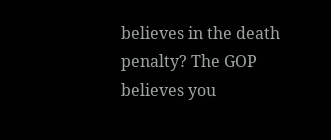believes in the death penalty? The GOP believes you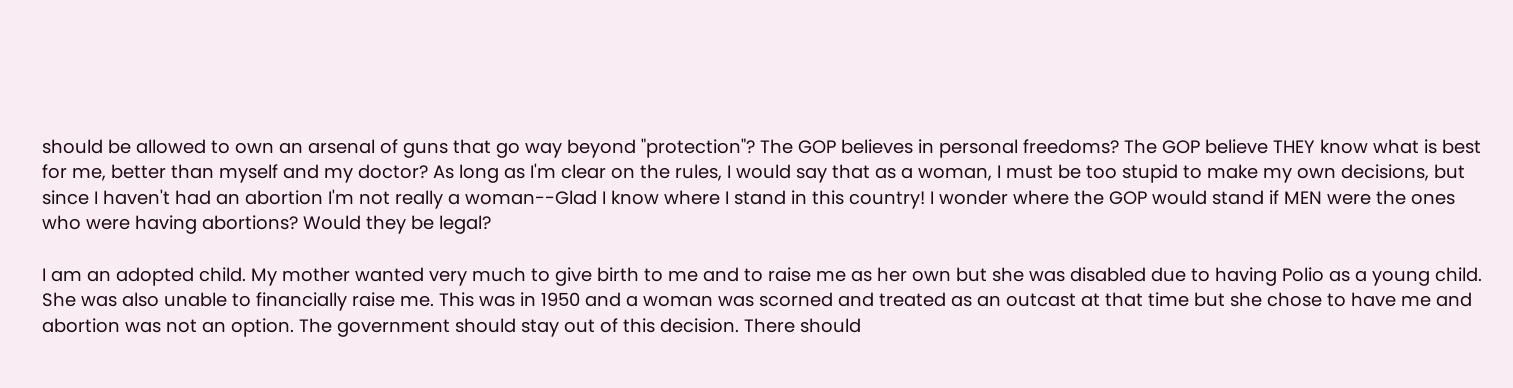should be allowed to own an arsenal of guns that go way beyond "protection"? The GOP believes in personal freedoms? The GOP believe THEY know what is best for me, better than myself and my doctor? As long as I'm clear on the rules, I would say that as a woman, I must be too stupid to make my own decisions, but since I haven't had an abortion I'm not really a woman--Glad I know where I stand in this country! I wonder where the GOP would stand if MEN were the ones who were having abortions? Would they be legal?

I am an adopted child. My mother wanted very much to give birth to me and to raise me as her own but she was disabled due to having Polio as a young child. She was also unable to financially raise me. This was in 1950 and a woman was scorned and treated as an outcast at that time but she chose to have me and abortion was not an option. The government should stay out of this decision. There should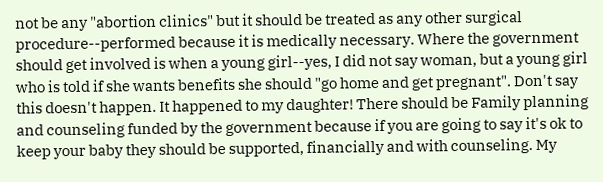not be any "abortion clinics" but it should be treated as any other surgical procedure--performed because it is medically necessary. Where the government should get involved is when a young girl--yes, I did not say woman, but a young girl who is told if she wants benefits she should "go home and get pregnant". Don't say this doesn't happen. It happened to my daughter! There should be Family planning and counseling funded by the government because if you are going to say it's ok to keep your baby they should be supported, financially and with counseling. My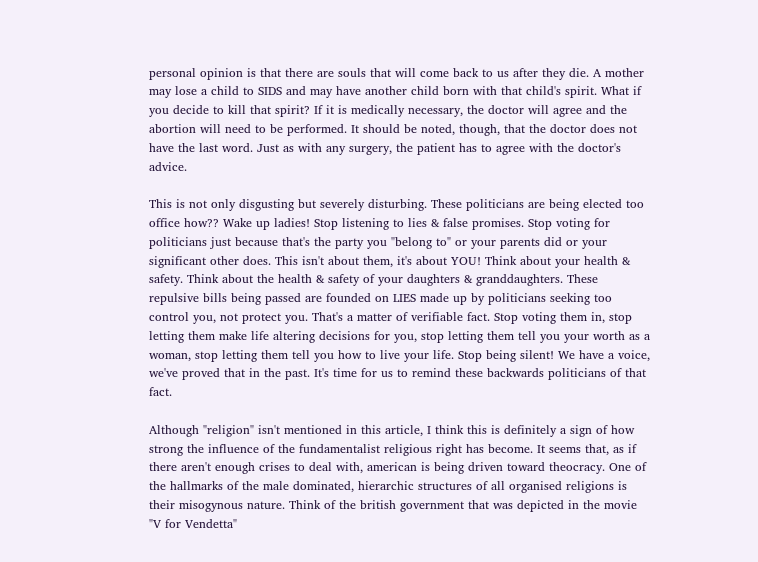personal opinion is that there are souls that will come back to us after they die. A mother may lose a child to SIDS and may have another child born with that child's spirit. What if you decide to kill that spirit? If it is medically necessary, the doctor will agree and the abortion will need to be performed. It should be noted, though, that the doctor does not have the last word. Just as with any surgery, the patient has to agree with the doctor's advice.

This is not only disgusting but severely disturbing. These politicians are being elected too office how?? Wake up ladies! Stop listening to lies & false promises. Stop voting for politicians just because that's the party you "belong to" or your parents did or your significant other does. This isn't about them, it's about YOU! Think about your health & safety. Think about the health & safety of your daughters & granddaughters. These repulsive bills being passed are founded on LIES made up by politicians seeking too control you, not protect you. That's a matter of verifiable fact. Stop voting them in, stop letting them make life altering decisions for you, stop letting them tell you your worth as a woman, stop letting them tell you how to live your life. Stop being silent! We have a voice, we've proved that in the past. It's time for us to remind these backwards politicians of that fact.

Although "religion" isn't mentioned in this article, I think this is definitely a sign of how strong the influence of the fundamentalist religious right has become. It seems that, as if there aren't enough crises to deal with, american is being driven toward theocracy. One of the hallmarks of the male dominated, hierarchic structures of all organised religions is their misogynous nature. Think of the british government that was depicted in the movie "V for Vendetta"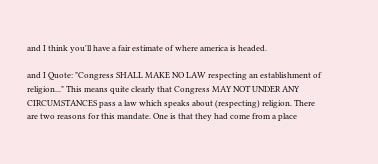and I think you'll have a fair estimate of where america is headed.

and I Quote: "Congress SHALL MAKE NO LAW respecting an establishment of religion..." This means quite clearly that Congress MAY NOT UNDER ANY CIRCUMSTANCES pass a law which speaks about (respecting) religion. There are two reasons for this mandate. One is that they had come from a place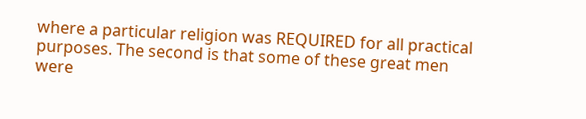where a particular religion was REQUIRED for all practical purposes. The second is that some of these great men were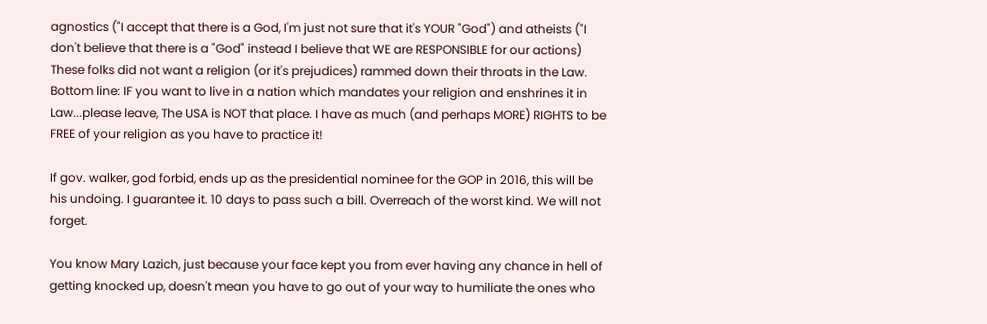agnostics ("I accept that there is a God, I'm just not sure that it's YOUR "God") and atheists ("I don't believe that there is a "God" instead I believe that WE are RESPONSIBLE for our actions) These folks did not want a religion (or it's prejudices) rammed down their throats in the Law. Bottom line: IF you want to live in a nation which mandates your religion and enshrines it in Law...please leave, The USA is NOT that place. I have as much (and perhaps MORE) RIGHTS to be FREE of your religion as you have to practice it!

If gov. walker, god forbid, ends up as the presidential nominee for the GOP in 2016, this will be his undoing. I guarantee it. 10 days to pass such a bill. Overreach of the worst kind. We will not forget.

You know Mary Lazich, just because your face kept you from ever having any chance in hell of getting knocked up, doesn't mean you have to go out of your way to humiliate the ones who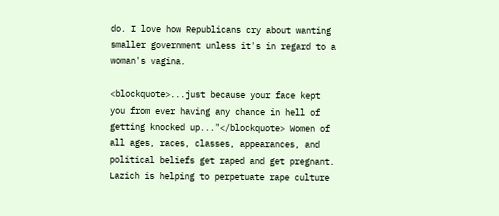do. I love how Republicans cry about wanting smaller government unless it's in regard to a woman's vagina.

<blockquote>...just because your face kept you from ever having any chance in hell of getting knocked up..."</blockquote> Women of all ages, races, classes, appearances, and political beliefs get raped and get pregnant. Lazich is helping to perpetuate rape culture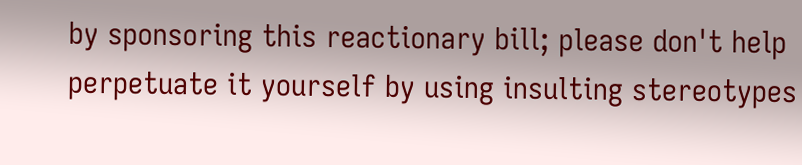by sponsoring this reactionary bill; please don't help perpetuate it yourself by using insulting stereotypes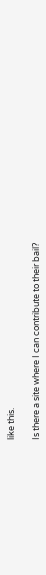like this.

Is there a site where I can contribute to their bail?